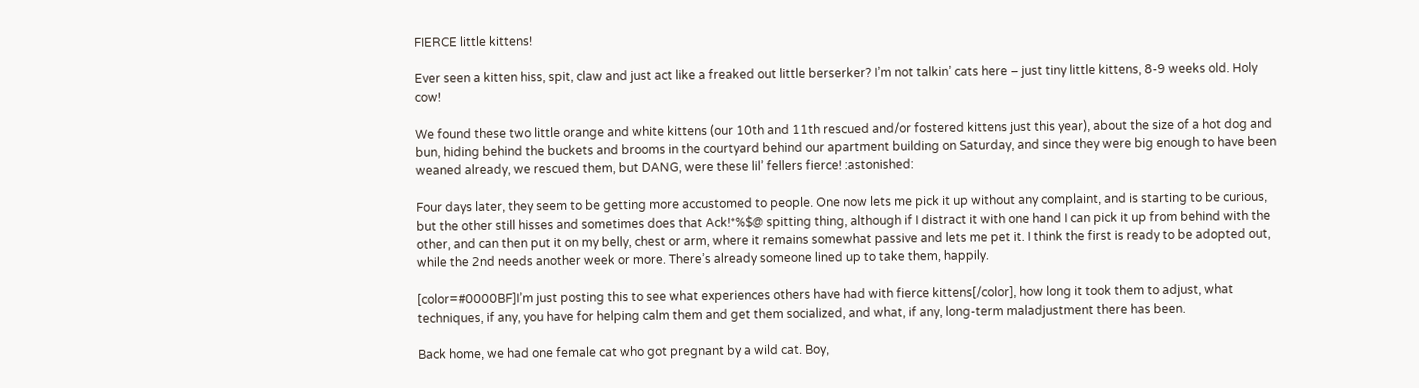FIERCE little kittens!

Ever seen a kitten hiss, spit, claw and just act like a freaked out little berserker? I’m not talkin’ cats here – just tiny little kittens, 8-9 weeks old. Holy cow!

We found these two little orange and white kittens (our 10th and 11th rescued and/or fostered kittens just this year), about the size of a hot dog and bun, hiding behind the buckets and brooms in the courtyard behind our apartment building on Saturday, and since they were big enough to have been weaned already, we rescued them, but DANG, were these lil’ fellers fierce! :astonished:

Four days later, they seem to be getting more accustomed to people. One now lets me pick it up without any complaint, and is starting to be curious, but the other still hisses and sometimes does that Ack!*%$@ spitting thing, although if I distract it with one hand I can pick it up from behind with the other, and can then put it on my belly, chest or arm, where it remains somewhat passive and lets me pet it. I think the first is ready to be adopted out, while the 2nd needs another week or more. There’s already someone lined up to take them, happily.

[color=#0000BF]I’m just posting this to see what experiences others have had with fierce kittens[/color], how long it took them to adjust, what techniques, if any, you have for helping calm them and get them socialized, and what, if any, long-term maladjustment there has been.

Back home, we had one female cat who got pregnant by a wild cat. Boy,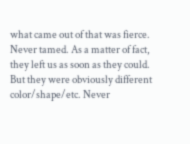what came out of that was fierce. Never tamed. As a matter of fact, they left us as soon as they could. But they were obviously different color/shape/etc. Never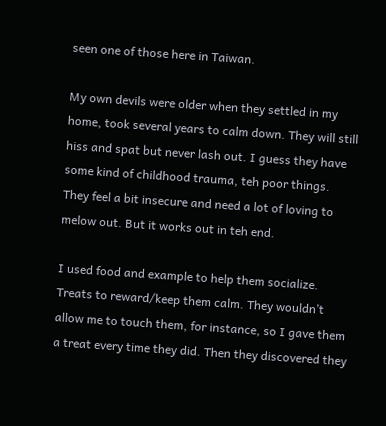seen one of those here in Taiwan.

My own devils were older when they settled in my home, took several years to calm down. They will still hiss and spat but never lash out. I guess they have some kind of childhood trauma, teh poor things. They feel a bit insecure and need a lot of loving to melow out. But it works out in teh end.

I used food and example to help them socialize. Treats to reward/keep them calm. They wouldn’t allow me to touch them, for instance, so I gave them a treat every time they did. Then they discovered they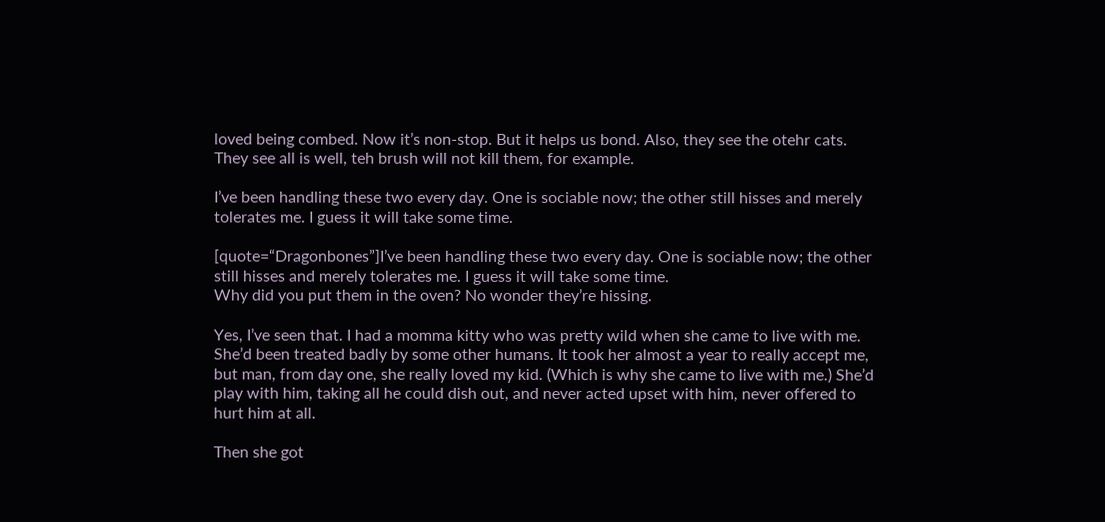loved being combed. Now it’s non-stop. But it helps us bond. Also, they see the otehr cats. They see all is well, teh brush will not kill them, for example.

I’ve been handling these two every day. One is sociable now; the other still hisses and merely tolerates me. I guess it will take some time.

[quote=“Dragonbones”]I’ve been handling these two every day. One is sociable now; the other still hisses and merely tolerates me. I guess it will take some time.
Why did you put them in the oven? No wonder they’re hissing.

Yes, I’ve seen that. I had a momma kitty who was pretty wild when she came to live with me. She’d been treated badly by some other humans. It took her almost a year to really accept me, but man, from day one, she really loved my kid. (Which is why she came to live with me.) She’d play with him, taking all he could dish out, and never acted upset with him, never offered to hurt him at all.

Then she got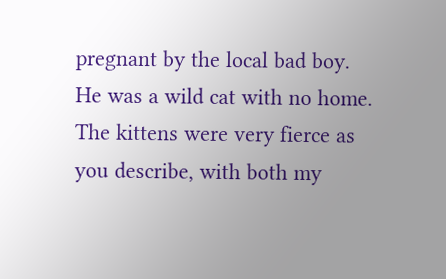pregnant by the local bad boy. He was a wild cat with no home. The kittens were very fierce as you describe, with both my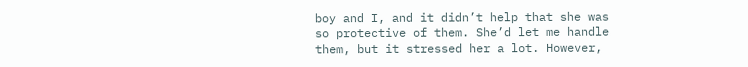boy and I, and it didn’t help that she was so protective of them. She’d let me handle them, but it stressed her a lot. However,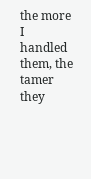the more I handled them, the tamer they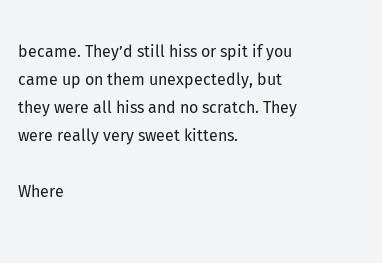became. They’d still hiss or spit if you came up on them unexpectedly, but they were all hiss and no scratch. They were really very sweet kittens.

Where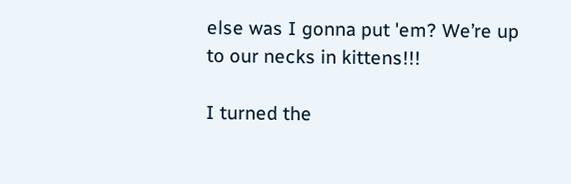else was I gonna put 'em? We’re up to our necks in kittens!!!

I turned the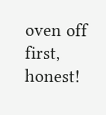oven off first, honest!